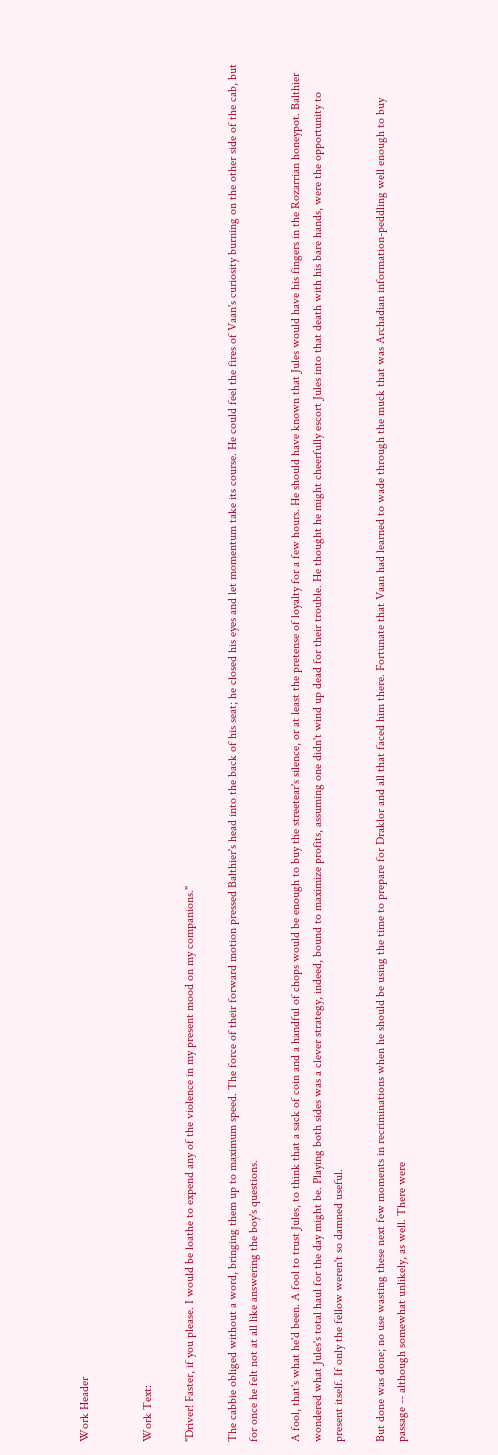Work Header


Work Text:

"Driver! Faster, if you please. I would be loathe to expend any of the violence in my present mood on my companions."

The cabbie obliged without a word, bringing them up to maximum speed. The force of their forward motion pressed Balthier's head into the back of his seat; he closed his eyes and let momentum take its course. He could feel the fires of Vaan's curiosity burning on the other side of the cab, but for once he felt not at all like answering the boy's questions.

A fool, that's what he'd been. A fool to trust Jules, to think that a sack of coin and a handful of chops would be enough to buy the streetear's silence, or at least the pretense of loyalty for a few hours. He should have known that Jules would have his fingers in the Rozarrian honeypot. Balthier wondered what Jules's total haul for the day might be. Playing both sides was a clever strategy, indeed, bound to maximize profits, assuming one didn't wind up dead for their trouble. He thought he might cheerfully escort Jules into that death with his bare hands, were the opportunity to present itself. If only the fellow weren't so damned useful.

But done was done; no use wasting these next few moments in recriminations when he should be using the time to prepare for Draklor and all that faced him there. Fortunate that Vaan had learned to wade through the muck that was Archadian information-peddling well enough to buy passage -- although somewhat unlikely, as well. There were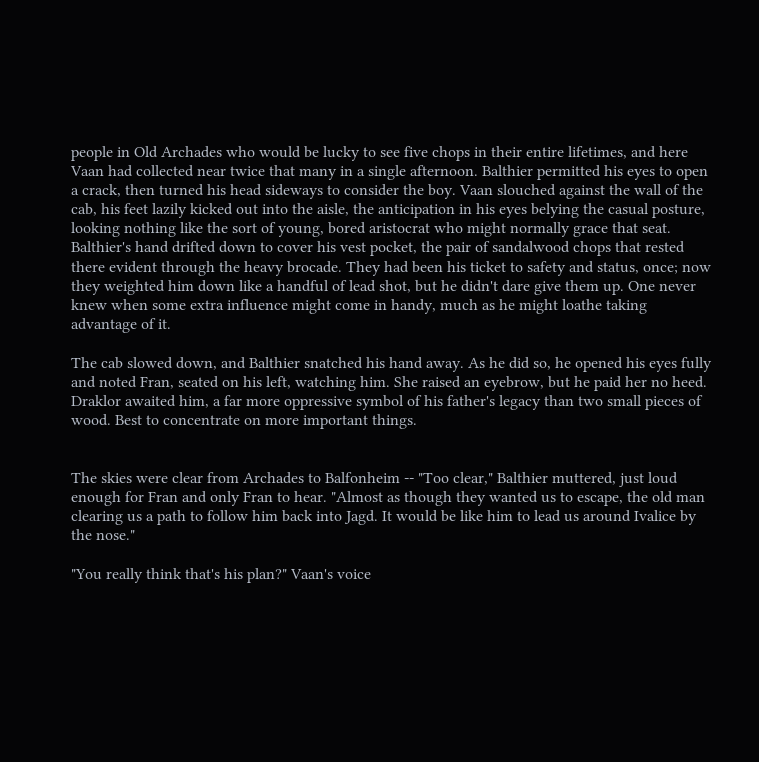people in Old Archades who would be lucky to see five chops in their entire lifetimes, and here Vaan had collected near twice that many in a single afternoon. Balthier permitted his eyes to open a crack, then turned his head sideways to consider the boy. Vaan slouched against the wall of the cab, his feet lazily kicked out into the aisle, the anticipation in his eyes belying the casual posture, looking nothing like the sort of young, bored aristocrat who might normally grace that seat. Balthier's hand drifted down to cover his vest pocket, the pair of sandalwood chops that rested there evident through the heavy brocade. They had been his ticket to safety and status, once; now they weighted him down like a handful of lead shot, but he didn't dare give them up. One never knew when some extra influence might come in handy, much as he might loathe taking advantage of it.

The cab slowed down, and Balthier snatched his hand away. As he did so, he opened his eyes fully and noted Fran, seated on his left, watching him. She raised an eyebrow, but he paid her no heed. Draklor awaited him, a far more oppressive symbol of his father's legacy than two small pieces of wood. Best to concentrate on more important things.


The skies were clear from Archades to Balfonheim -- "Too clear," Balthier muttered, just loud enough for Fran and only Fran to hear. "Almost as though they wanted us to escape, the old man clearing us a path to follow him back into Jagd. It would be like him to lead us around Ivalice by the nose."

"You really think that's his plan?" Vaan's voice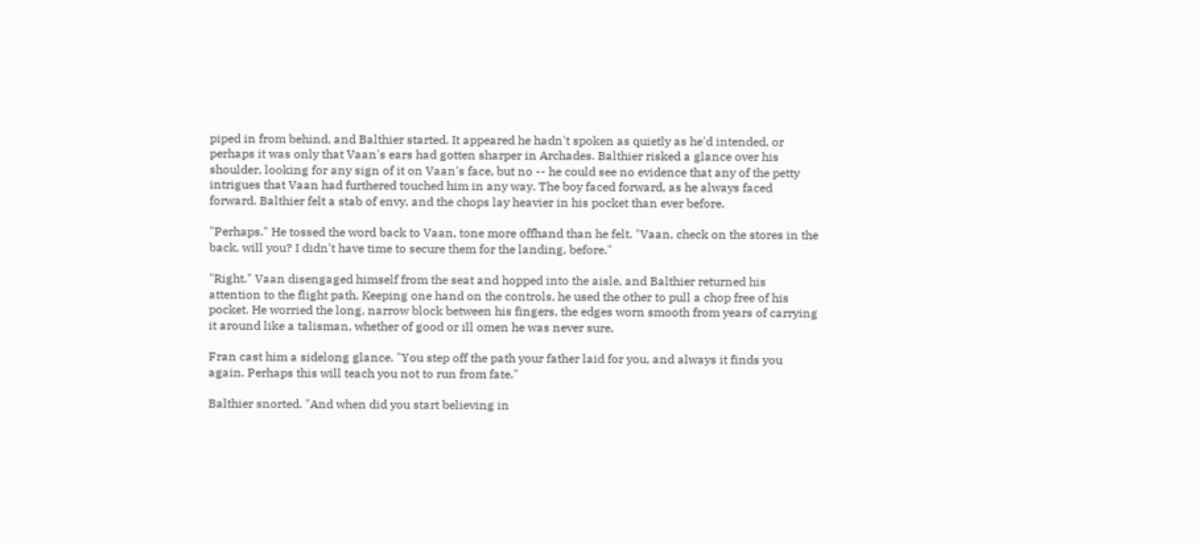piped in from behind, and Balthier started. It appeared he hadn't spoken as quietly as he'd intended, or perhaps it was only that Vaan's ears had gotten sharper in Archades. Balthier risked a glance over his shoulder, looking for any sign of it on Vaan's face, but no -- he could see no evidence that any of the petty intrigues that Vaan had furthered touched him in any way. The boy faced forward, as he always faced forward. Balthier felt a stab of envy, and the chops lay heavier in his pocket than ever before.

"Perhaps." He tossed the word back to Vaan, tone more offhand than he felt. "Vaan, check on the stores in the back, will you? I didn't have time to secure them for the landing, before."

"Right." Vaan disengaged himself from the seat and hopped into the aisle, and Balthier returned his attention to the flight path. Keeping one hand on the controls, he used the other to pull a chop free of his pocket. He worried the long, narrow block between his fingers, the edges worn smooth from years of carrying it around like a talisman, whether of good or ill omen he was never sure.

Fran cast him a sidelong glance. "You step off the path your father laid for you, and always it finds you again. Perhaps this will teach you not to run from fate."

Balthier snorted. "And when did you start believing in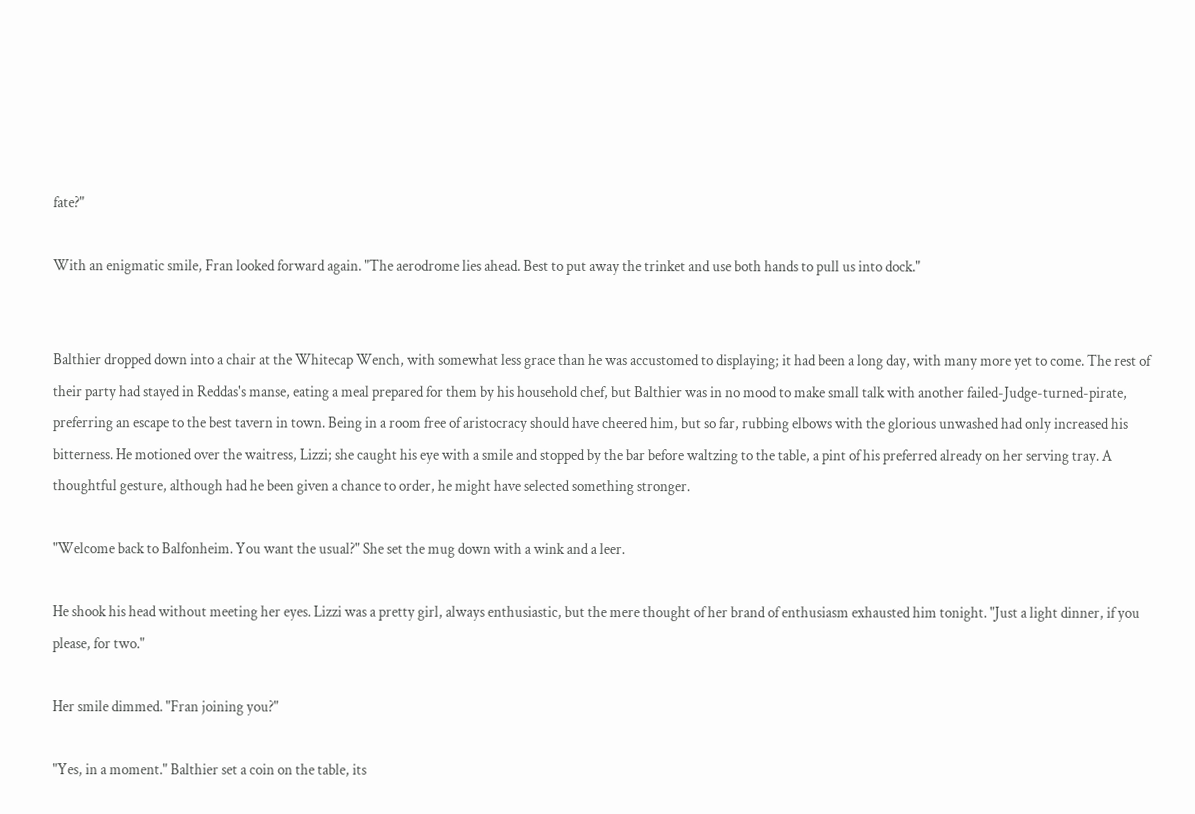fate?"

With an enigmatic smile, Fran looked forward again. "The aerodrome lies ahead. Best to put away the trinket and use both hands to pull us into dock."


Balthier dropped down into a chair at the Whitecap Wench, with somewhat less grace than he was accustomed to displaying; it had been a long day, with many more yet to come. The rest of their party had stayed in Reddas's manse, eating a meal prepared for them by his household chef, but Balthier was in no mood to make small talk with another failed-Judge-turned-pirate, preferring an escape to the best tavern in town. Being in a room free of aristocracy should have cheered him, but so far, rubbing elbows with the glorious unwashed had only increased his bitterness. He motioned over the waitress, Lizzi; she caught his eye with a smile and stopped by the bar before waltzing to the table, a pint of his preferred already on her serving tray. A thoughtful gesture, although had he been given a chance to order, he might have selected something stronger.

"Welcome back to Balfonheim. You want the usual?" She set the mug down with a wink and a leer.

He shook his head without meeting her eyes. Lizzi was a pretty girl, always enthusiastic, but the mere thought of her brand of enthusiasm exhausted him tonight. "Just a light dinner, if you please, for two."

Her smile dimmed. "Fran joining you?"

"Yes, in a moment." Balthier set a coin on the table, its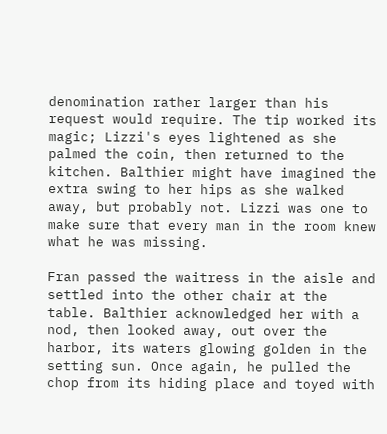denomination rather larger than his request would require. The tip worked its magic; Lizzi's eyes lightened as she palmed the coin, then returned to the kitchen. Balthier might have imagined the extra swing to her hips as she walked away, but probably not. Lizzi was one to make sure that every man in the room knew what he was missing.

Fran passed the waitress in the aisle and settled into the other chair at the table. Balthier acknowledged her with a nod, then looked away, out over the harbor, its waters glowing golden in the setting sun. Once again, he pulled the chop from its hiding place and toyed with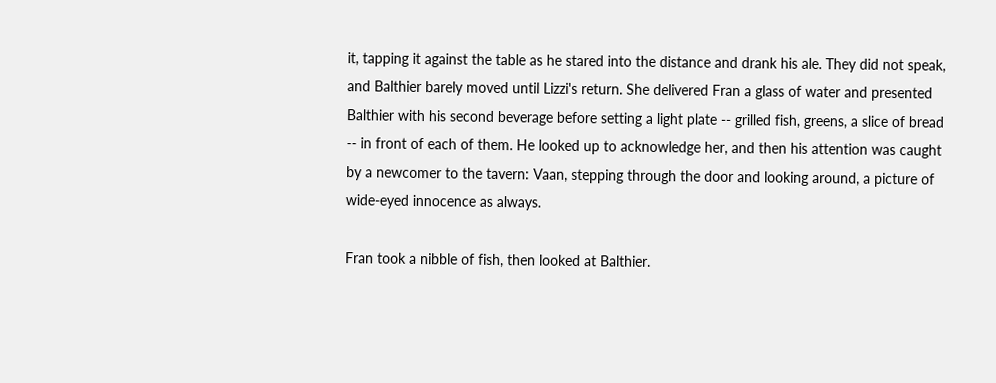it, tapping it against the table as he stared into the distance and drank his ale. They did not speak, and Balthier barely moved until Lizzi's return. She delivered Fran a glass of water and presented Balthier with his second beverage before setting a light plate -- grilled fish, greens, a slice of bread -- in front of each of them. He looked up to acknowledge her, and then his attention was caught by a newcomer to the tavern: Vaan, stepping through the door and looking around, a picture of wide-eyed innocence as always.

Fran took a nibble of fish, then looked at Balthier.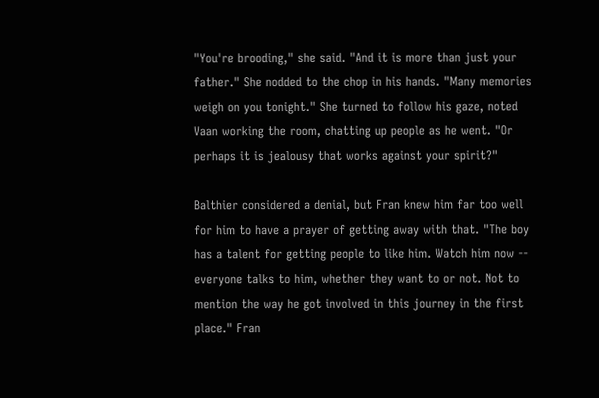"You're brooding," she said. "And it is more than just your father." She nodded to the chop in his hands. "Many memories weigh on you tonight." She turned to follow his gaze, noted Vaan working the room, chatting up people as he went. "Or perhaps it is jealousy that works against your spirit?"

Balthier considered a denial, but Fran knew him far too well for him to have a prayer of getting away with that. "The boy has a talent for getting people to like him. Watch him now -- everyone talks to him, whether they want to or not. Not to mention the way he got involved in this journey in the first place." Fran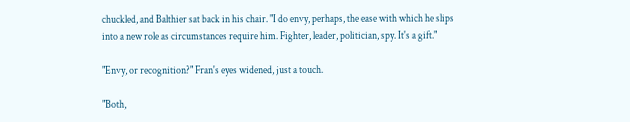chuckled, and Balthier sat back in his chair. "I do envy, perhaps, the ease with which he slips into a new role as circumstances require him. Fighter, leader, politician, spy. It's a gift."

"Envy, or recognition?" Fran's eyes widened, just a touch.

"Both,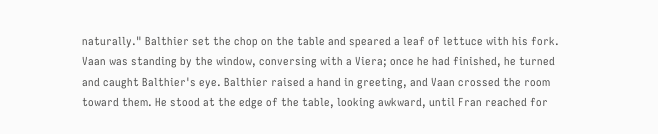naturally." Balthier set the chop on the table and speared a leaf of lettuce with his fork. Vaan was standing by the window, conversing with a Viera; once he had finished, he turned and caught Balthier's eye. Balthier raised a hand in greeting, and Vaan crossed the room toward them. He stood at the edge of the table, looking awkward, until Fran reached for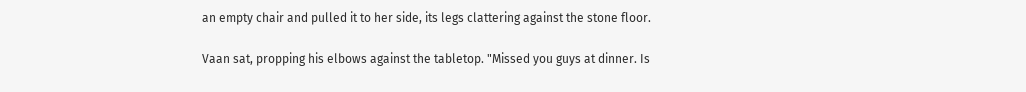an empty chair and pulled it to her side, its legs clattering against the stone floor.

Vaan sat, propping his elbows against the tabletop. "Missed you guys at dinner. Is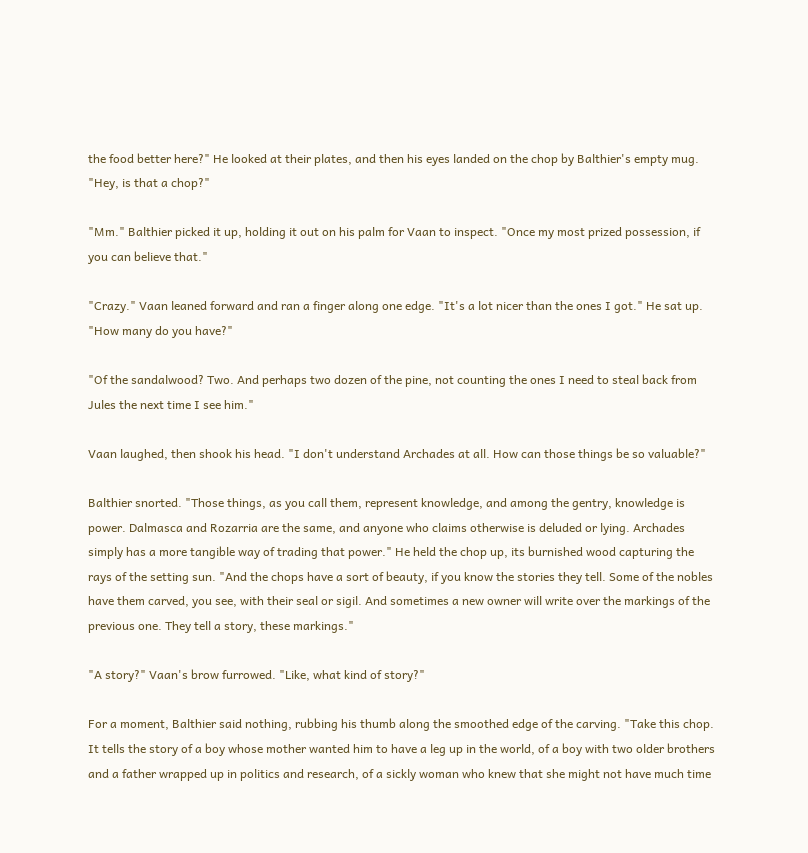the food better here?" He looked at their plates, and then his eyes landed on the chop by Balthier's empty mug. "Hey, is that a chop?"

"Mm." Balthier picked it up, holding it out on his palm for Vaan to inspect. "Once my most prized possession, if you can believe that."

"Crazy." Vaan leaned forward and ran a finger along one edge. "It's a lot nicer than the ones I got." He sat up. "How many do you have?"

"Of the sandalwood? Two. And perhaps two dozen of the pine, not counting the ones I need to steal back from Jules the next time I see him."

Vaan laughed, then shook his head. "I don't understand Archades at all. How can those things be so valuable?"

Balthier snorted. "Those things, as you call them, represent knowledge, and among the gentry, knowledge is power. Dalmasca and Rozarria are the same, and anyone who claims otherwise is deluded or lying. Archades simply has a more tangible way of trading that power." He held the chop up, its burnished wood capturing the rays of the setting sun. "And the chops have a sort of beauty, if you know the stories they tell. Some of the nobles have them carved, you see, with their seal or sigil. And sometimes a new owner will write over the markings of the previous one. They tell a story, these markings."

"A story?" Vaan's brow furrowed. "Like, what kind of story?"

For a moment, Balthier said nothing, rubbing his thumb along the smoothed edge of the carving. "Take this chop. It tells the story of a boy whose mother wanted him to have a leg up in the world, of a boy with two older brothers and a father wrapped up in politics and research, of a sickly woman who knew that she might not have much time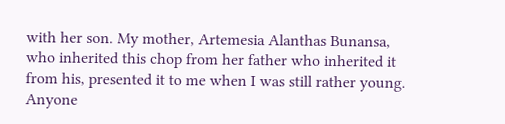with her son. My mother, Artemesia Alanthas Bunansa, who inherited this chop from her father who inherited it from his, presented it to me when I was still rather young. Anyone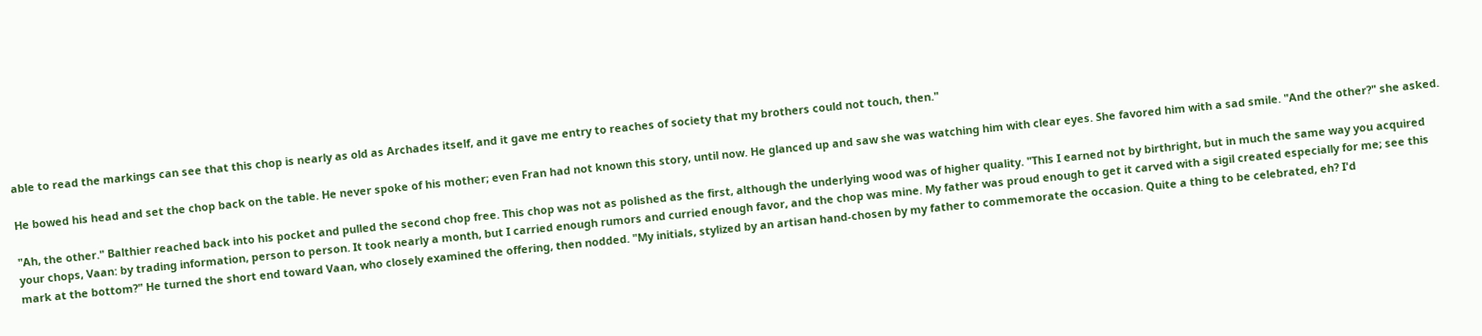able to read the markings can see that this chop is nearly as old as Archades itself, and it gave me entry to reaches of society that my brothers could not touch, then."

He bowed his head and set the chop back on the table. He never spoke of his mother; even Fran had not known this story, until now. He glanced up and saw she was watching him with clear eyes. She favored him with a sad smile. "And the other?" she asked.

"Ah, the other." Balthier reached back into his pocket and pulled the second chop free. This chop was not as polished as the first, although the underlying wood was of higher quality. "This I earned not by birthright, but in much the same way you acquired your chops, Vaan: by trading information, person to person. It took nearly a month, but I carried enough rumors and curried enough favor, and the chop was mine. My father was proud enough to get it carved with a sigil created especially for me; see this mark at the bottom?" He turned the short end toward Vaan, who closely examined the offering, then nodded. "My initials, stylized by an artisan hand-chosen by my father to commemorate the occasion. Quite a thing to be celebrated, eh? I'd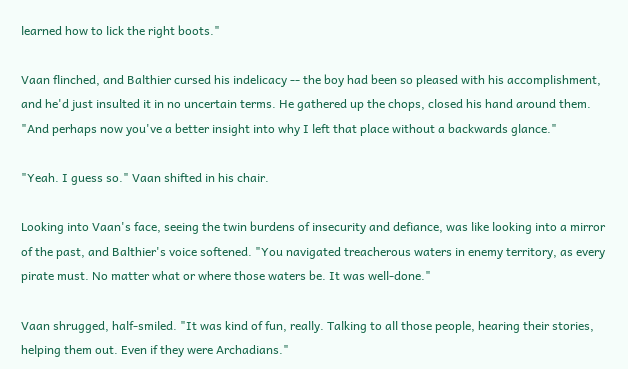learned how to lick the right boots."

Vaan flinched, and Balthier cursed his indelicacy -- the boy had been so pleased with his accomplishment, and he'd just insulted it in no uncertain terms. He gathered up the chops, closed his hand around them. "And perhaps now you've a better insight into why I left that place without a backwards glance."

"Yeah. I guess so." Vaan shifted in his chair.

Looking into Vaan's face, seeing the twin burdens of insecurity and defiance, was like looking into a mirror of the past, and Balthier's voice softened. "You navigated treacherous waters in enemy territory, as every pirate must. No matter what or where those waters be. It was well-done."

Vaan shrugged, half-smiled. "It was kind of fun, really. Talking to all those people, hearing their stories, helping them out. Even if they were Archadians."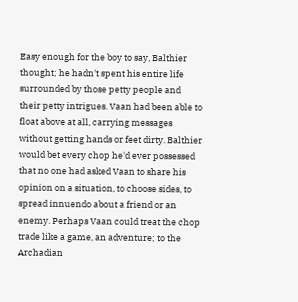Easy enough for the boy to say, Balthier thought; he hadn't spent his entire life surrounded by those petty people and their petty intrigues. Vaan had been able to float above at all, carrying messages without getting hands or feet dirty. Balthier would bet every chop he'd ever possessed that no one had asked Vaan to share his opinion on a situation, to choose sides, to spread innuendo about a friend or an enemy. Perhaps Vaan could treat the chop trade like a game, an adventure; to the Archadian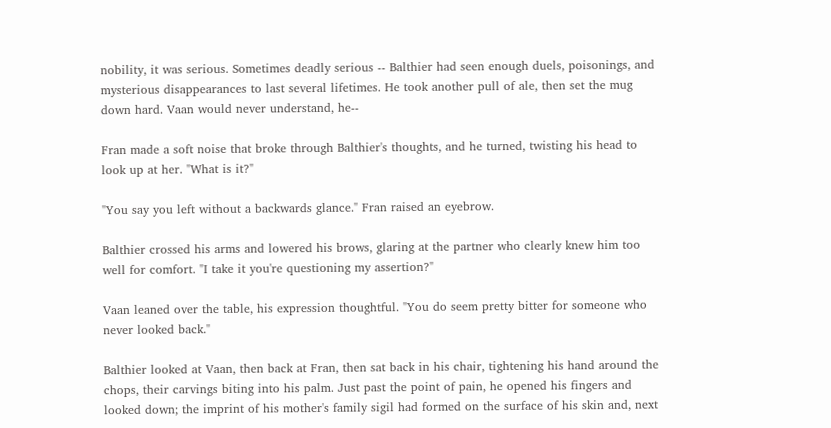nobility, it was serious. Sometimes deadly serious -- Balthier had seen enough duels, poisonings, and mysterious disappearances to last several lifetimes. He took another pull of ale, then set the mug down hard. Vaan would never understand, he--

Fran made a soft noise that broke through Balthier's thoughts, and he turned, twisting his head to look up at her. "What is it?"

"You say you left without a backwards glance." Fran raised an eyebrow.

Balthier crossed his arms and lowered his brows, glaring at the partner who clearly knew him too well for comfort. "I take it you're questioning my assertion?"

Vaan leaned over the table, his expression thoughtful. "You do seem pretty bitter for someone who never looked back."

Balthier looked at Vaan, then back at Fran, then sat back in his chair, tightening his hand around the chops, their carvings biting into his palm. Just past the point of pain, he opened his fingers and looked down; the imprint of his mother's family sigil had formed on the surface of his skin and, next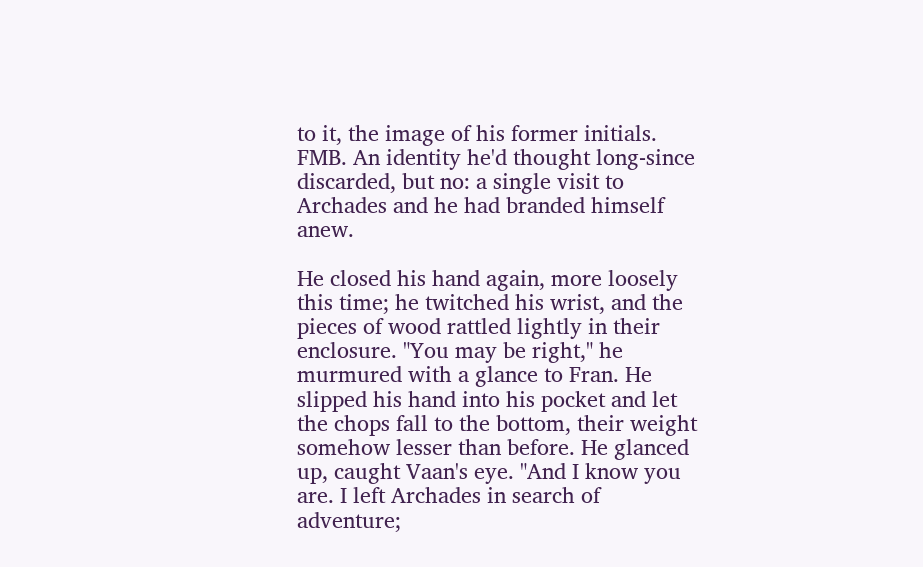to it, the image of his former initials. FMB. An identity he'd thought long-since discarded, but no: a single visit to Archades and he had branded himself anew.

He closed his hand again, more loosely this time; he twitched his wrist, and the pieces of wood rattled lightly in their enclosure. "You may be right," he murmured with a glance to Fran. He slipped his hand into his pocket and let the chops fall to the bottom, their weight somehow lesser than before. He glanced up, caught Vaan's eye. "And I know you are. I left Archades in search of adventure;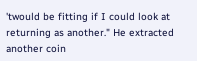'twould be fitting if I could look at returning as another." He extracted another coin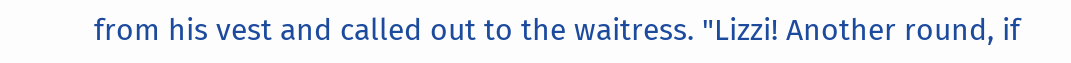from his vest and called out to the waitress. "Lizzi! Another round, if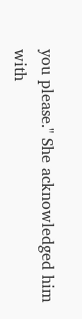you please." She acknowledged him with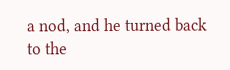a nod, and he turned back to the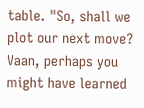table. "So, shall we plot our next move? Vaan, perhaps you might have learned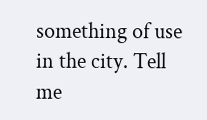something of use in the city. Tell me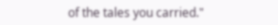of the tales you carried."